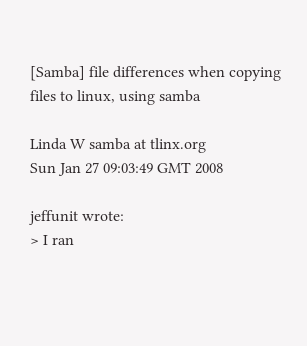[Samba] file differences when copying files to linux, using samba

Linda W samba at tlinx.org
Sun Jan 27 09:03:49 GMT 2008

jeffunit wrote:
> I ran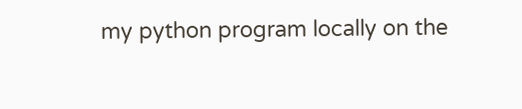my python program locally on the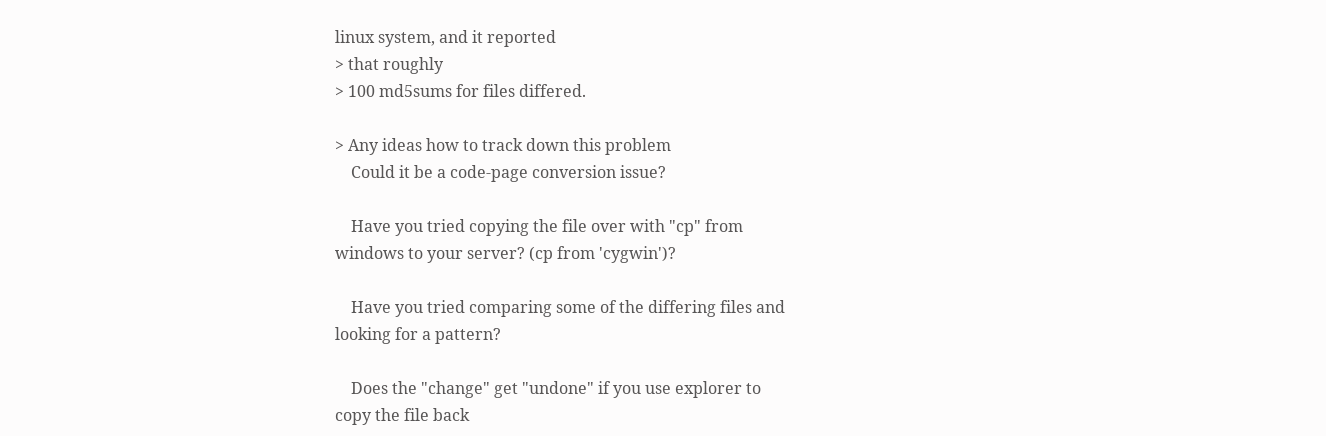linux system, and it reported
> that roughly
> 100 md5sums for files differed.

> Any ideas how to track down this problem
    Could it be a code-page conversion issue?

    Have you tried copying the file over with "cp" from
windows to your server? (cp from 'cygwin')?

    Have you tried comparing some of the differing files and
looking for a pattern?

    Does the "change" get "undone" if you use explorer to
copy the file back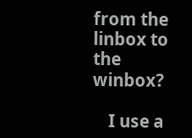from the linbox to the winbox?

    I use a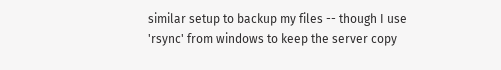similar setup to backup my files -- though I use
'rsync' from windows to keep the server copy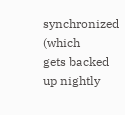synchronized (which
gets backed up nightly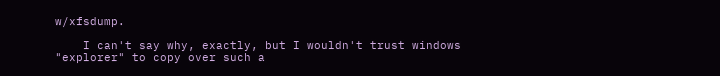w/xfsdump.

    I can't say why, exactly, but I wouldn't trust windows
"explorer" to copy over such a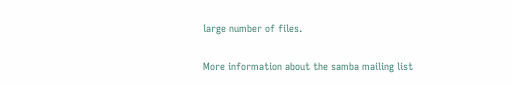large number of files.

More information about the samba mailing list